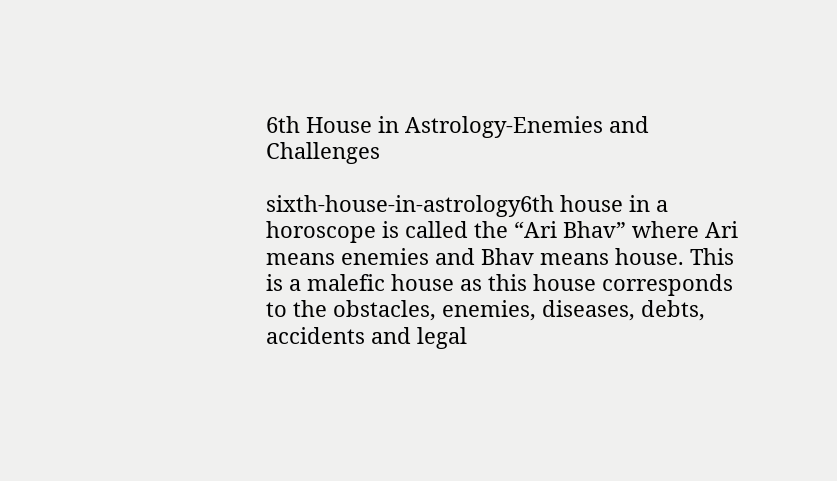6th House in Astrology-Enemies and Challenges

sixth-house-in-astrology6th house in a horoscope is called the “Ari Bhav” where Ari means enemies and Bhav means house. This is a malefic house as this house corresponds to the obstacles, enemies, diseases, debts, accidents and legal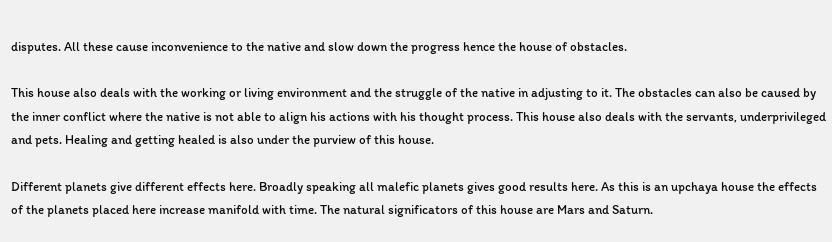disputes. All these cause inconvenience to the native and slow down the progress hence the house of obstacles.

This house also deals with the working or living environment and the struggle of the native in adjusting to it. The obstacles can also be caused by the inner conflict where the native is not able to align his actions with his thought process. This house also deals with the servants, underprivileged and pets. Healing and getting healed is also under the purview of this house.

Different planets give different effects here. Broadly speaking all malefic planets gives good results here. As this is an upchaya house the effects of the planets placed here increase manifold with time. The natural significators of this house are Mars and Saturn.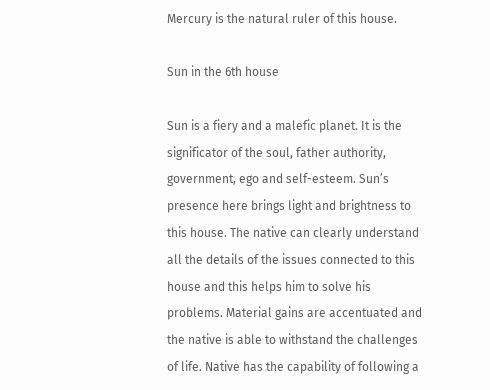Mercury is the natural ruler of this house.

Sun in the 6th house

Sun is a fiery and a malefic planet. It is the significator of the soul, father authority, government, ego and self-esteem. Sun’s presence here brings light and brightness to this house. The native can clearly understand all the details of the issues connected to this house and this helps him to solve his problems. Material gains are accentuated and the native is able to withstand the challenges of life. Native has the capability of following a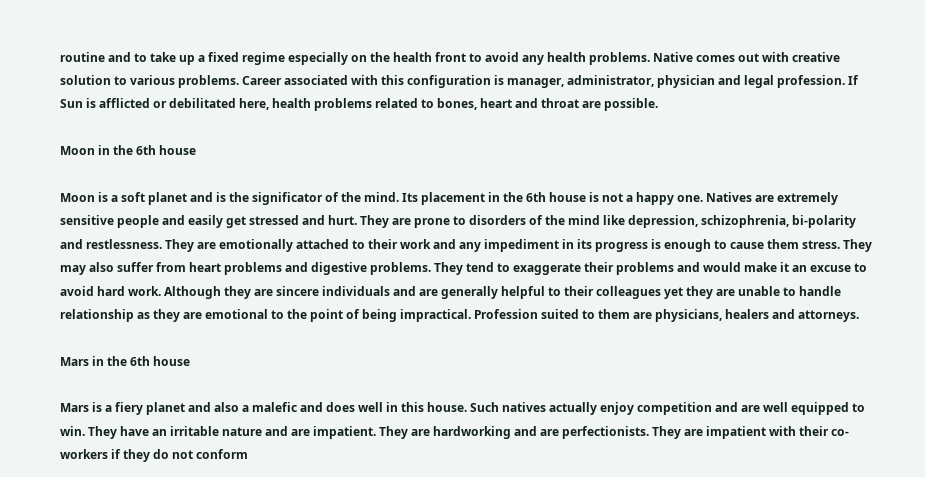routine and to take up a fixed regime especially on the health front to avoid any health problems. Native comes out with creative solution to various problems. Career associated with this configuration is manager, administrator, physician and legal profession. If Sun is afflicted or debilitated here, health problems related to bones, heart and throat are possible.

Moon in the 6th house

Moon is a soft planet and is the significator of the mind. Its placement in the 6th house is not a happy one. Natives are extremely sensitive people and easily get stressed and hurt. They are prone to disorders of the mind like depression, schizophrenia, bi-polarity and restlessness. They are emotionally attached to their work and any impediment in its progress is enough to cause them stress. They may also suffer from heart problems and digestive problems. They tend to exaggerate their problems and would make it an excuse to avoid hard work. Although they are sincere individuals and are generally helpful to their colleagues yet they are unable to handle relationship as they are emotional to the point of being impractical. Profession suited to them are physicians, healers and attorneys.

Mars in the 6th house

Mars is a fiery planet and also a malefic and does well in this house. Such natives actually enjoy competition and are well equipped to win. They have an irritable nature and are impatient. They are hardworking and are perfectionists. They are impatient with their co-workers if they do not conform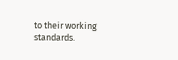to their working standards.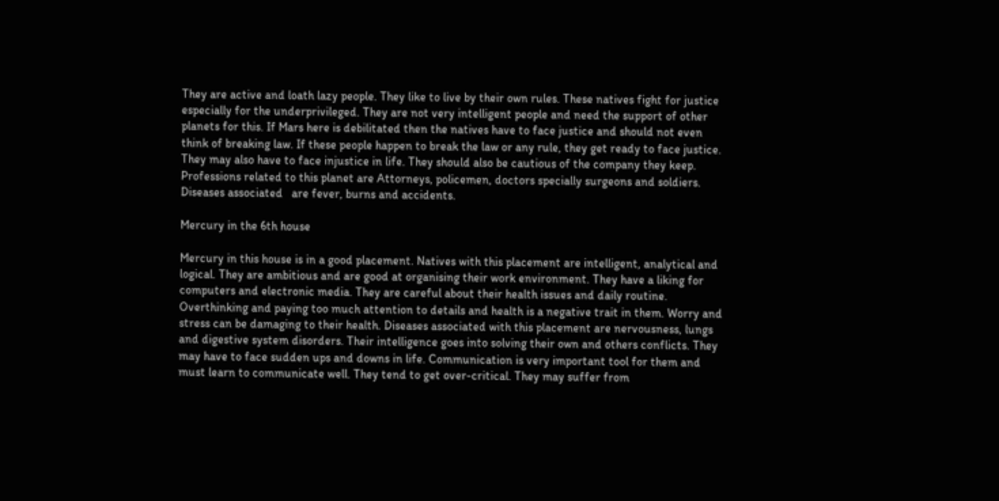They are active and loath lazy people. They like to live by their own rules. These natives fight for justice especially for the underprivileged. They are not very intelligent people and need the support of other planets for this. If Mars here is debilitated then the natives have to face justice and should not even think of breaking law. If these people happen to break the law or any rule, they get ready to face justice. They may also have to face injustice in life. They should also be cautious of the company they keep. Professions related to this planet are Attorneys, policemen, doctors specially surgeons and soldiers. Diseases associated   are fever, burns and accidents.

Mercury in the 6th house

Mercury in this house is in a good placement. Natives with this placement are intelligent, analytical and logical. They are ambitious and are good at organising their work environment. They have a liking for computers and electronic media. They are careful about their health issues and daily routine. Overthinking and paying too much attention to details and health is a negative trait in them. Worry and stress can be damaging to their health. Diseases associated with this placement are nervousness, lungs and digestive system disorders. Their intelligence goes into solving their own and others conflicts. They may have to face sudden ups and downs in life. Communication is very important tool for them and must learn to communicate well. They tend to get over-critical. They may suffer from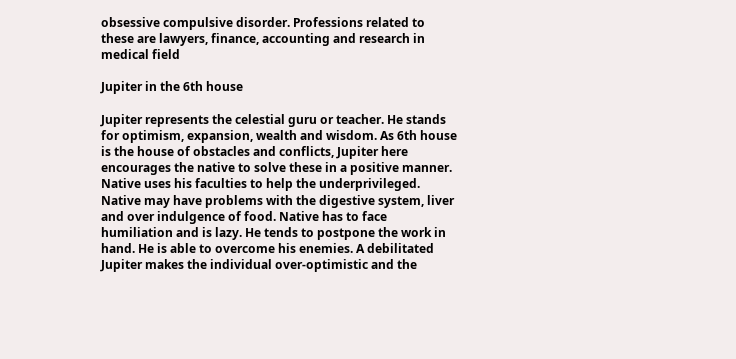obsessive compulsive disorder. Professions related to these are lawyers, finance, accounting and research in medical field

Jupiter in the 6th house

Jupiter represents the celestial guru or teacher. He stands for optimism, expansion, wealth and wisdom. As 6th house is the house of obstacles and conflicts, Jupiter here encourages the native to solve these in a positive manner. Native uses his faculties to help the underprivileged. Native may have problems with the digestive system, liver and over indulgence of food. Native has to face humiliation and is lazy. He tends to postpone the work in hand. He is able to overcome his enemies. A debilitated Jupiter makes the individual over-optimistic and the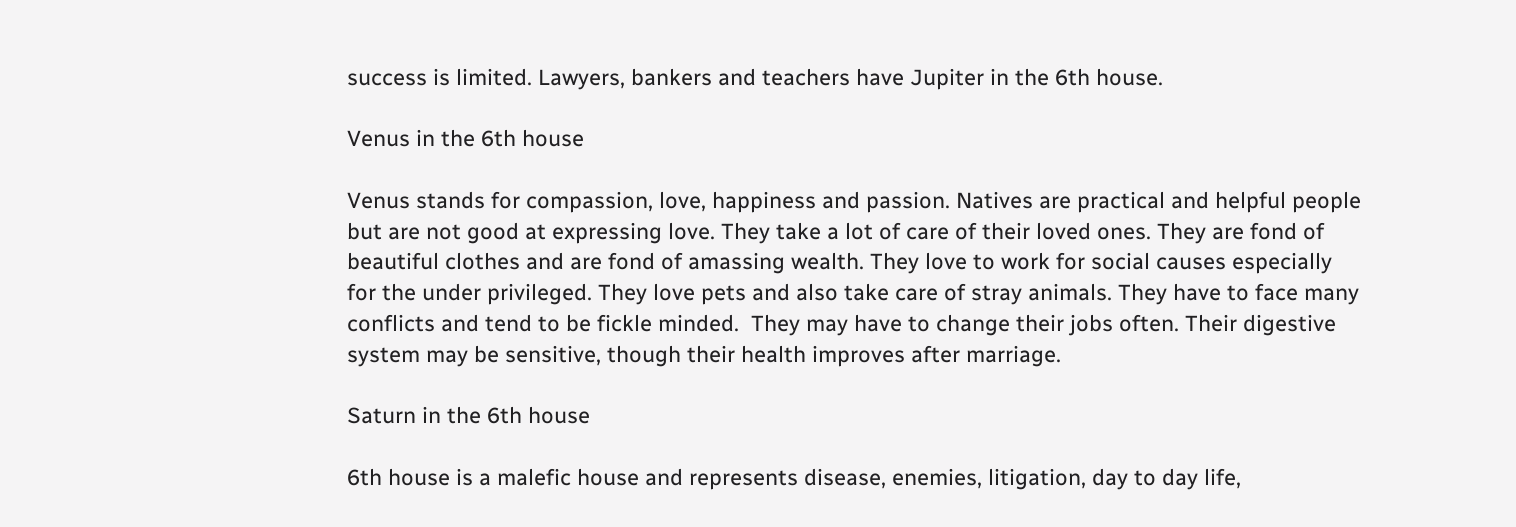success is limited. Lawyers, bankers and teachers have Jupiter in the 6th house.

Venus in the 6th house

Venus stands for compassion, love, happiness and passion. Natives are practical and helpful people but are not good at expressing love. They take a lot of care of their loved ones. They are fond of beautiful clothes and are fond of amassing wealth. They love to work for social causes especially for the under privileged. They love pets and also take care of stray animals. They have to face many conflicts and tend to be fickle minded.  They may have to change their jobs often. Their digestive system may be sensitive, though their health improves after marriage.

Saturn in the 6th house

6th house is a malefic house and represents disease, enemies, litigation, day to day life,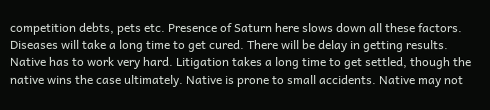competition debts, pets etc. Presence of Saturn here slows down all these factors. Diseases will take a long time to get cured. There will be delay in getting results. Native has to work very hard. Litigation takes a long time to get settled, though the native wins the case ultimately. Native is prone to small accidents. Native may not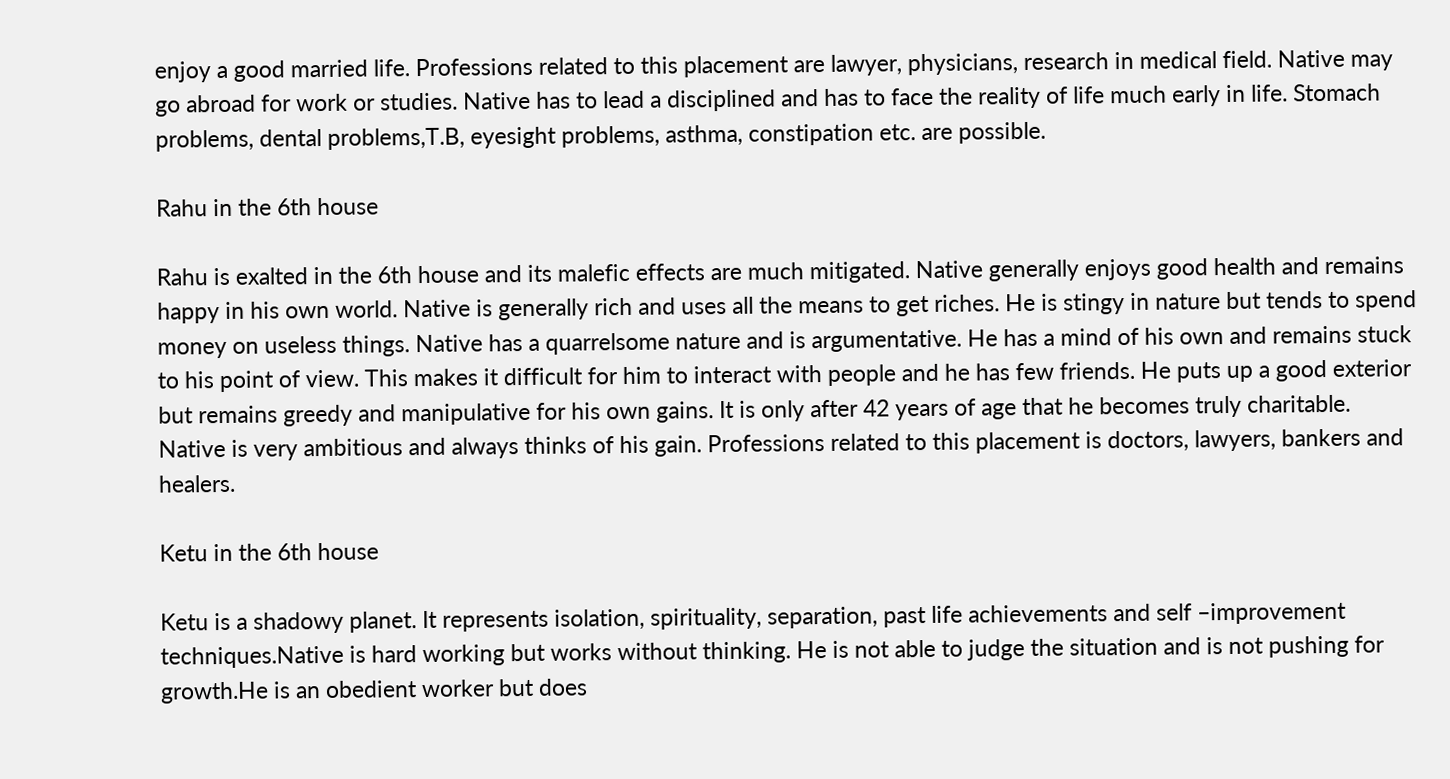enjoy a good married life. Professions related to this placement are lawyer, physicians, research in medical field. Native may go abroad for work or studies. Native has to lead a disciplined and has to face the reality of life much early in life. Stomach problems, dental problems,T.B, eyesight problems, asthma, constipation etc. are possible.

Rahu in the 6th house

Rahu is exalted in the 6th house and its malefic effects are much mitigated. Native generally enjoys good health and remains happy in his own world. Native is generally rich and uses all the means to get riches. He is stingy in nature but tends to spend money on useless things. Native has a quarrelsome nature and is argumentative. He has a mind of his own and remains stuck to his point of view. This makes it difficult for him to interact with people and he has few friends. He puts up a good exterior but remains greedy and manipulative for his own gains. It is only after 42 years of age that he becomes truly charitable. Native is very ambitious and always thinks of his gain. Professions related to this placement is doctors, lawyers, bankers and healers.

Ketu in the 6th house

Ketu is a shadowy planet. It represents isolation, spirituality, separation, past life achievements and self –improvement  techniques.Native is hard working but works without thinking. He is not able to judge the situation and is not pushing for growth.He is an obedient worker but does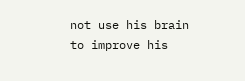not use his brain to improve his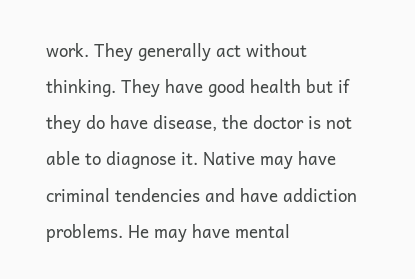work. They generally act without thinking. They have good health but if they do have disease, the doctor is not able to diagnose it. Native may have criminal tendencies and have addiction problems. He may have mental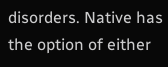disorders. Native has the option of either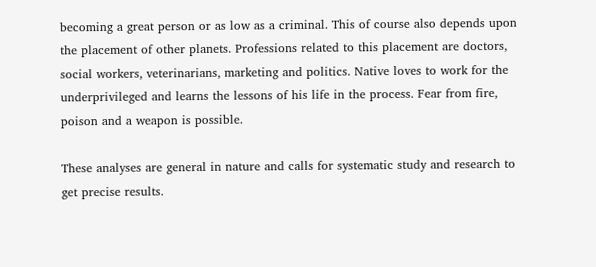becoming a great person or as low as a criminal. This of course also depends upon the placement of other planets. Professions related to this placement are doctors, social workers, veterinarians, marketing and politics. Native loves to work for the underprivileged and learns the lessons of his life in the process. Fear from fire, poison and a weapon is possible.

These analyses are general in nature and calls for systematic study and research to get precise results.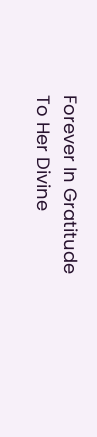Forever In Gratitude To Her Divine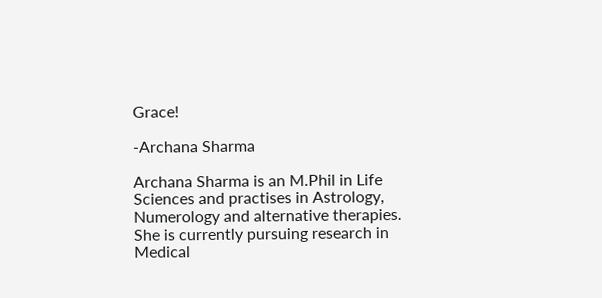Grace!

-Archana Sharma

Archana Sharma is an M.Phil in Life Sciences and practises in Astrology, Numerology and alternative therapies. She is currently pursuing research in Medical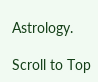Astrology.

Scroll to Top